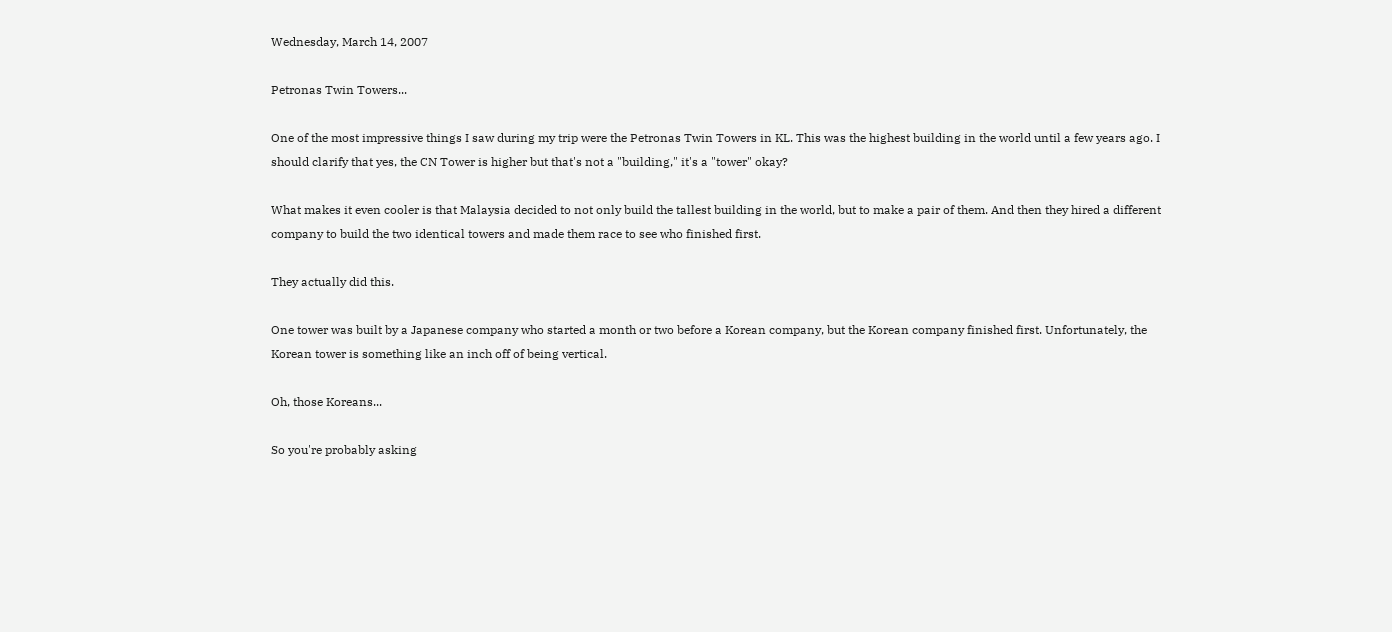Wednesday, March 14, 2007

Petronas Twin Towers...

One of the most impressive things I saw during my trip were the Petronas Twin Towers in KL. This was the highest building in the world until a few years ago. I should clarify that yes, the CN Tower is higher but that's not a "building," it's a "tower" okay?

What makes it even cooler is that Malaysia decided to not only build the tallest building in the world, but to make a pair of them. And then they hired a different company to build the two identical towers and made them race to see who finished first.

They actually did this.

One tower was built by a Japanese company who started a month or two before a Korean company, but the Korean company finished first. Unfortunately, the Korean tower is something like an inch off of being vertical.

Oh, those Koreans...

So you're probably asking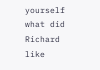yourself what did Richard like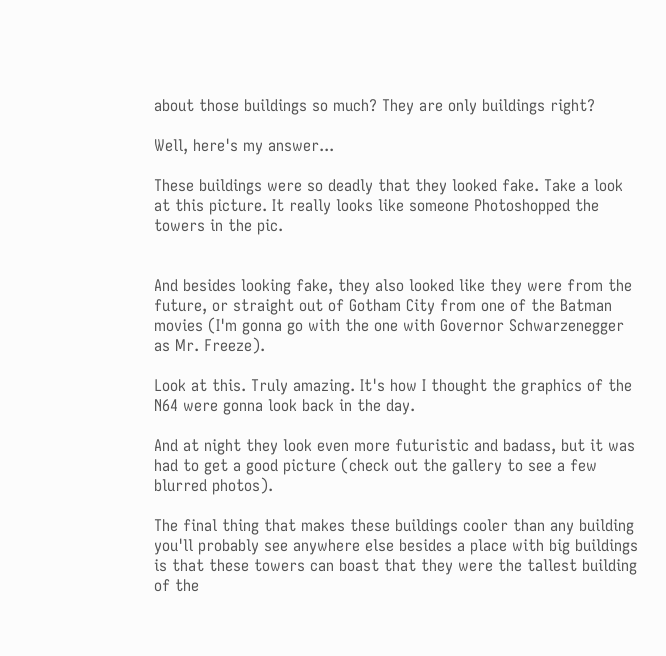about those buildings so much? They are only buildings right?

Well, here's my answer...

These buildings were so deadly that they looked fake. Take a look at this picture. It really looks like someone Photoshopped the towers in the pic.


And besides looking fake, they also looked like they were from the future, or straight out of Gotham City from one of the Batman movies (I'm gonna go with the one with Governor Schwarzenegger as Mr. Freeze).

Look at this. Truly amazing. It's how I thought the graphics of the N64 were gonna look back in the day.

And at night they look even more futuristic and badass, but it was had to get a good picture (check out the gallery to see a few blurred photos).

The final thing that makes these buildings cooler than any building you'll probably see anywhere else besides a place with big buildings is that these towers can boast that they were the tallest building of the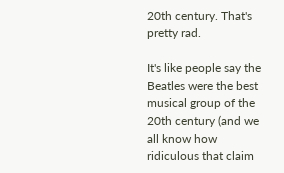20th century. That's pretty rad.

It's like people say the Beatles were the best musical group of the 20th century (and we all know how ridiculous that claim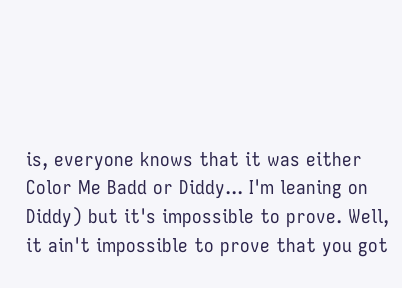is, everyone knows that it was either Color Me Badd or Diddy... I'm leaning on Diddy) but it's impossible to prove. Well, it ain't impossible to prove that you got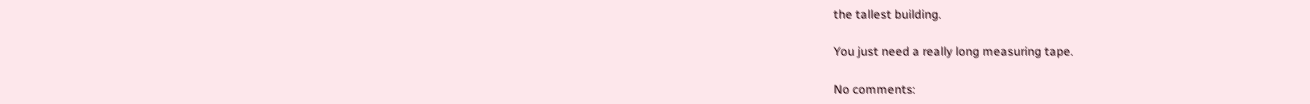the tallest building.

You just need a really long measuring tape.

No comments: